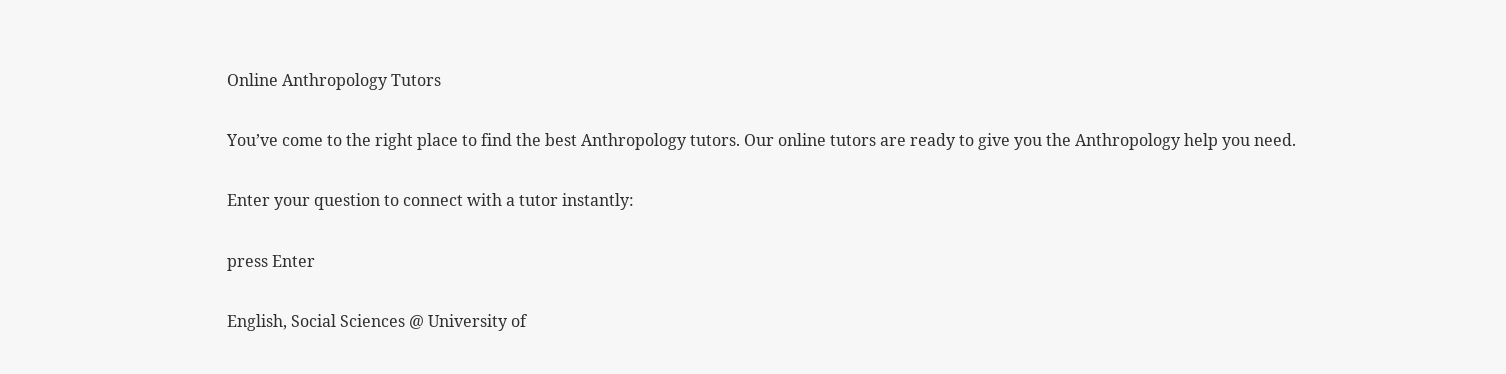Online Anthropology Tutors

You’ve come to the right place to find the best Anthropology tutors. Our online tutors are ready to give you the Anthropology help you need.

Enter your question to connect with a tutor instantly:

press Enter

English, Social Sciences @ University of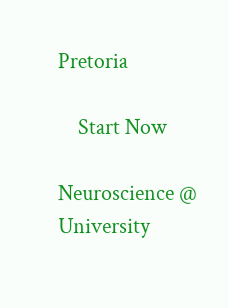Pretoria

    Start Now

Neuroscience @ University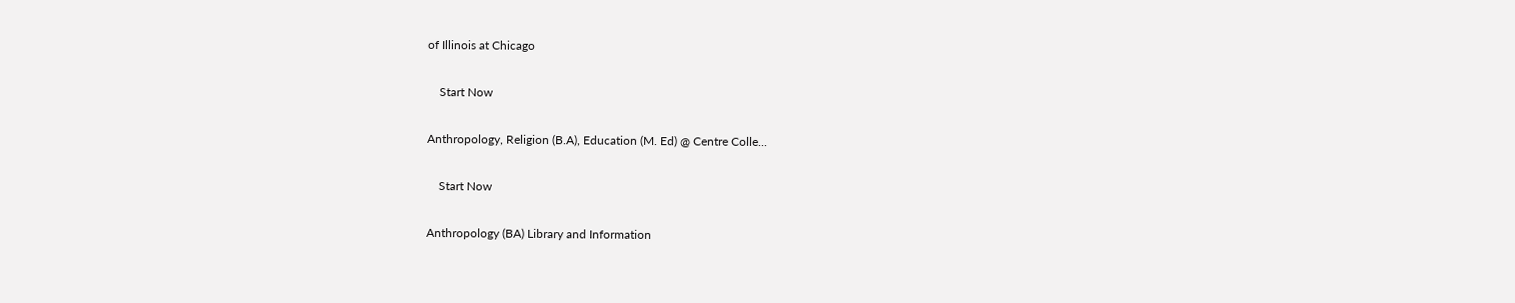of Illinois at Chicago

    Start Now

Anthropology, Religion (B.A), Education (M. Ed) @ Centre Colle...

    Start Now

Anthropology (BA) Library and Information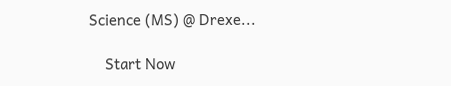Science (MS) @ Drexe...

    Start Now